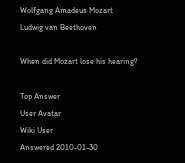Wolfgang Amadeus Mozart
Ludwig van Beethoven

When did Mozart lose his hearing?

Top Answer
User Avatar
Wiki User
Answered 2010-01-30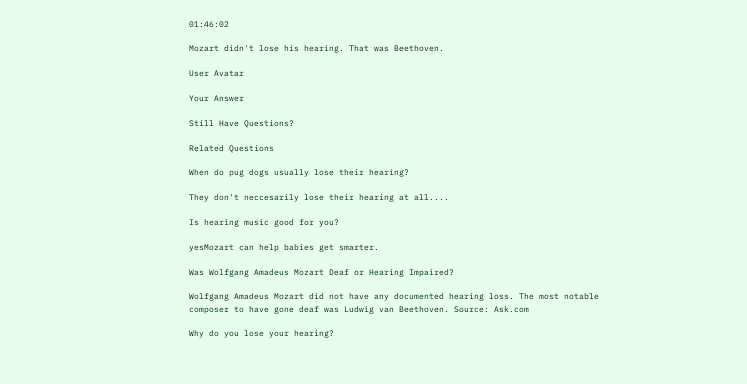01:46:02

Mozart didn't lose his hearing. That was Beethoven.

User Avatar

Your Answer

Still Have Questions?

Related Questions

When do pug dogs usually lose their hearing?

They don't neccesarily lose their hearing at all....

Is hearing music good for you?

yesMozart can help babies get smarter.

Was Wolfgang Amadeus Mozart Deaf or Hearing Impaired?

Wolfgang Amadeus Mozart did not have any documented hearing loss. The most notable composer to have gone deaf was Ludwig van Beethoven. Source: Ask.com

Why do you lose your hearing?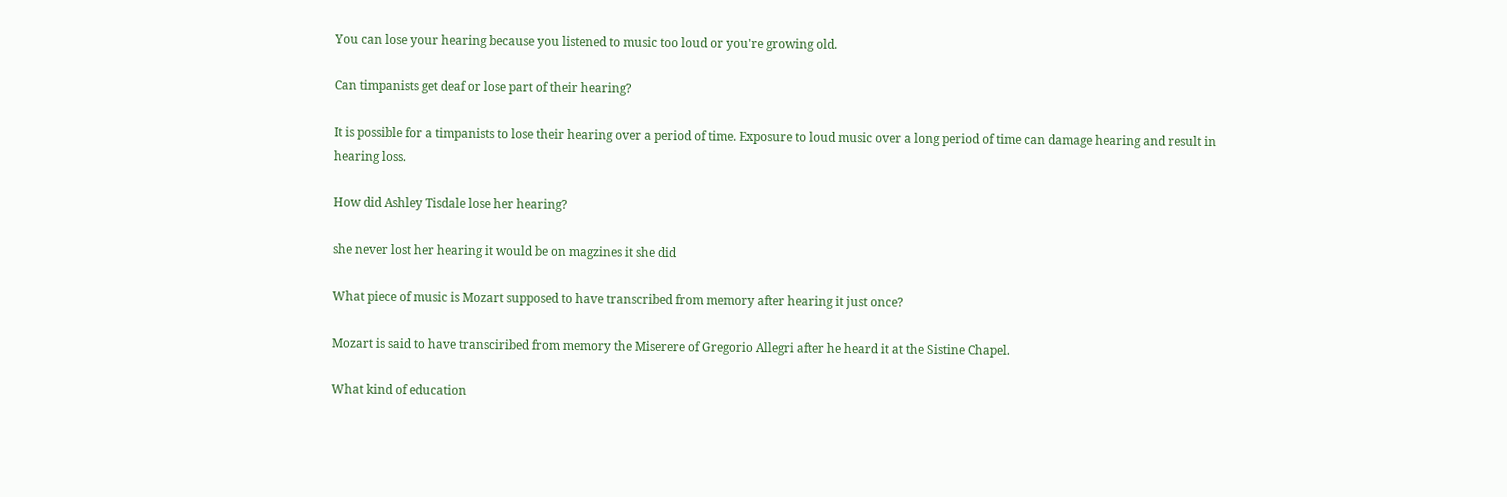You can lose your hearing because you listened to music too loud or you're growing old.

Can timpanists get deaf or lose part of their hearing?

It is possible for a timpanists to lose their hearing over a period of time. Exposure to loud music over a long period of time can damage hearing and result in hearing loss.

How did Ashley Tisdale lose her hearing?

she never lost her hearing it would be on magzines it she did

What piece of music is Mozart supposed to have transcribed from memory after hearing it just once?

Mozart is said to have transciribed from memory the Miserere of Gregorio Allegri after he heard it at the Sistine Chapel.

What kind of education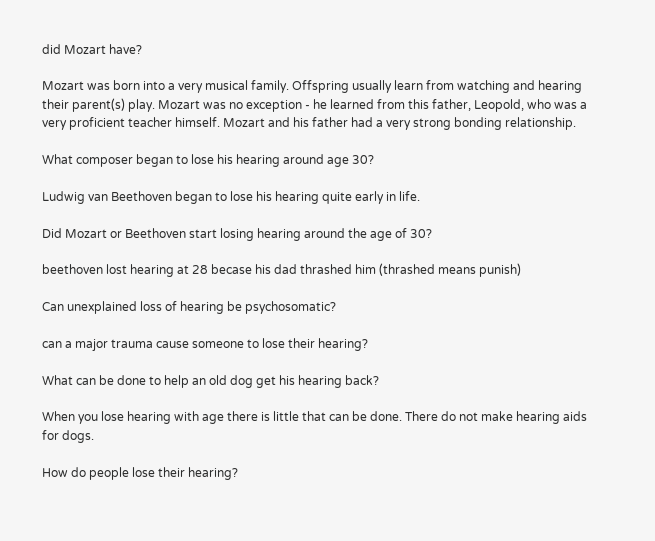did Mozart have?

Mozart was born into a very musical family. Offspring usually learn from watching and hearing their parent(s) play. Mozart was no exception - he learned from this father, Leopold, who was a very proficient teacher himself. Mozart and his father had a very strong bonding relationship.

What composer began to lose his hearing around age 30?

Ludwig van Beethoven began to lose his hearing quite early in life.

Did Mozart or Beethoven start losing hearing around the age of 30?

beethoven lost hearing at 28 becase his dad thrashed him (thrashed means punish)

Can unexplained loss of hearing be psychosomatic?

can a major trauma cause someone to lose their hearing?

What can be done to help an old dog get his hearing back?

When you lose hearing with age there is little that can be done. There do not make hearing aids for dogs.

How do people lose their hearing?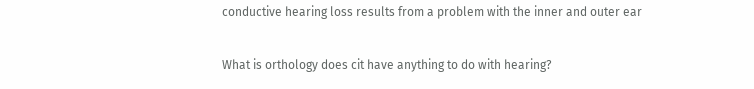conductive hearing loss results from a problem with the inner and outer ear

What is orthology does cit have anything to do with hearing?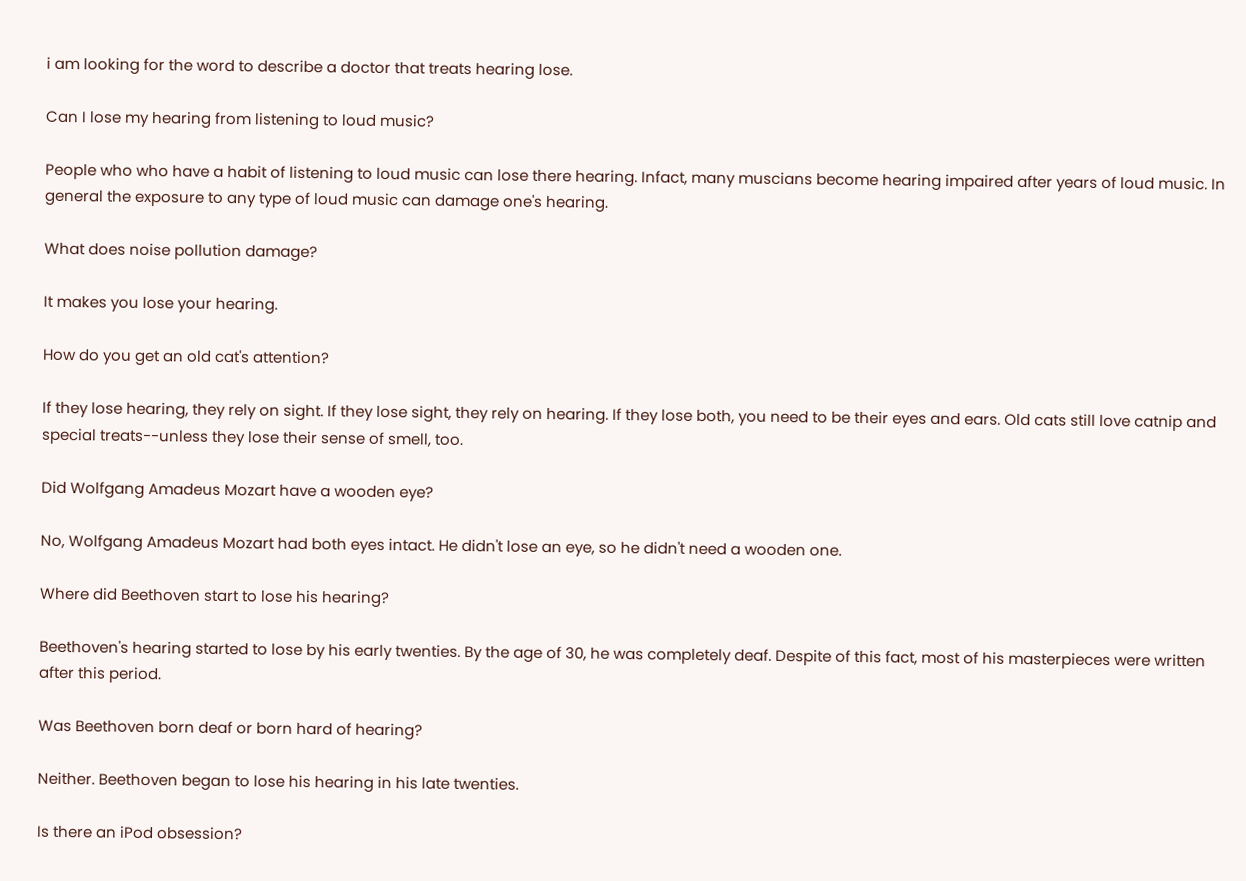i am looking for the word to describe a doctor that treats hearing lose.

Can I lose my hearing from listening to loud music?

People who who have a habit of listening to loud music can lose there hearing. Infact, many muscians become hearing impaired after years of loud music. In general the exposure to any type of loud music can damage one's hearing.

What does noise pollution damage?

It makes you lose your hearing.

How do you get an old cat's attention?

If they lose hearing, they rely on sight. If they lose sight, they rely on hearing. If they lose both, you need to be their eyes and ears. Old cats still love catnip and special treats--unless they lose their sense of smell, too.

Did Wolfgang Amadeus Mozart have a wooden eye?

No, Wolfgang Amadeus Mozart had both eyes intact. He didn't lose an eye, so he didn't need a wooden one.

Where did Beethoven start to lose his hearing?

Beethoven's hearing started to lose by his early twenties. By the age of 30, he was completely deaf. Despite of this fact, most of his masterpieces were written after this period.

Was Beethoven born deaf or born hard of hearing?

Neither. Beethoven began to lose his hearing in his late twenties.

Is there an iPod obsession?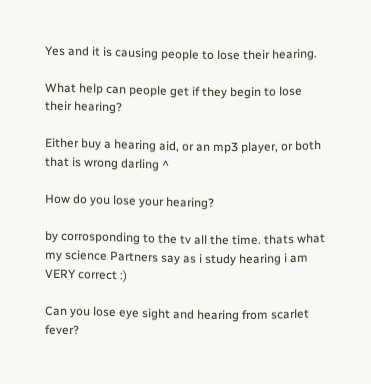Yes and it is causing people to lose their hearing.

What help can people get if they begin to lose their hearing?

Either buy a hearing aid, or an mp3 player, or both that is wrong darling ^

How do you lose your hearing?

by corrosponding to the tv all the time. thats what my science Partners say as i study hearing i am VERY correct :)

Can you lose eye sight and hearing from scarlet fever?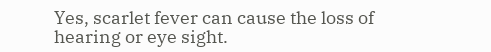Yes, scarlet fever can cause the loss of hearing or eye sight.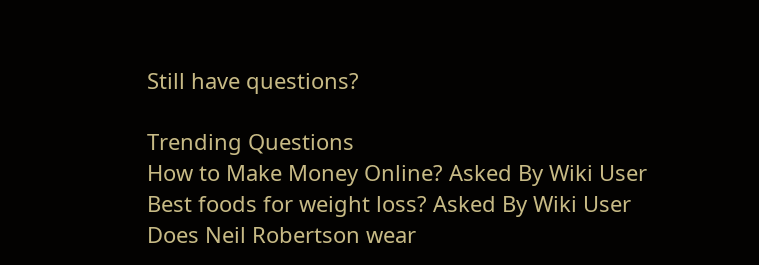Still have questions?

Trending Questions
How to Make Money Online? Asked By Wiki User
Best foods for weight loss? Asked By Wiki User
Does Neil Robertson wear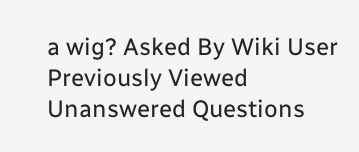a wig? Asked By Wiki User
Previously Viewed
Unanswered Questions